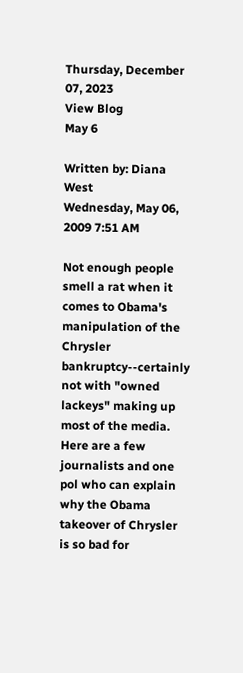Thursday, December 07, 2023
View Blog
May 6

Written by: Diana West
Wednesday, May 06, 2009 7:51 AM

Not enough people smell a rat when it comes to Obama's manipulation of the Chrysler bankruptcy--certainly not with "owned lackeys" making up most of the media. Here are a few journalists and one pol who can explain why the Obama takeover of Chrysler is so bad for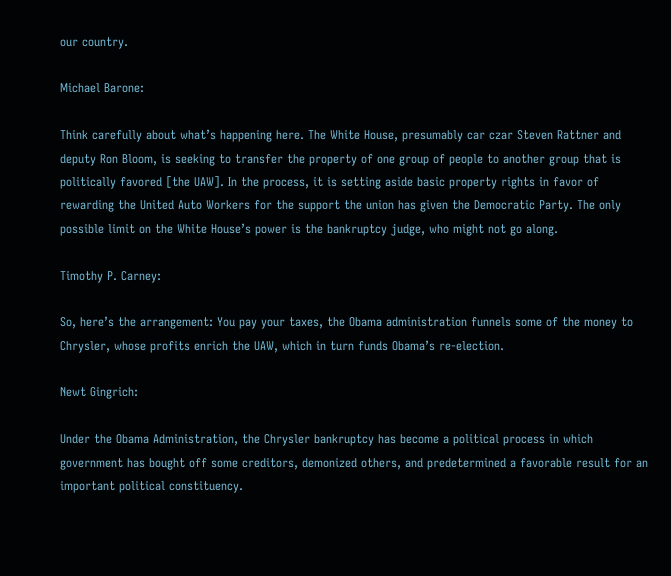our country.

Michael Barone:

Think carefully about what’s happening here. The White House, presumably car czar Steven Rattner and deputy Ron Bloom, is seeking to transfer the property of one group of people to another group that is politically favored [the UAW]. In the process, it is setting aside basic property rights in favor of rewarding the United Auto Workers for the support the union has given the Democratic Party. The only possible limit on the White House’s power is the bankruptcy judge, who might not go along.

Timothy P. Carney:

So, here’s the arrangement: You pay your taxes, the Obama administration funnels some of the money to Chrysler, whose profits enrich the UAW, which in turn funds Obama’s re-election.

Newt Gingrich:

Under the Obama Administration, the Chrysler bankruptcy has become a political process in which government has bought off some creditors, demonized others, and predetermined a favorable result for an important political constituency.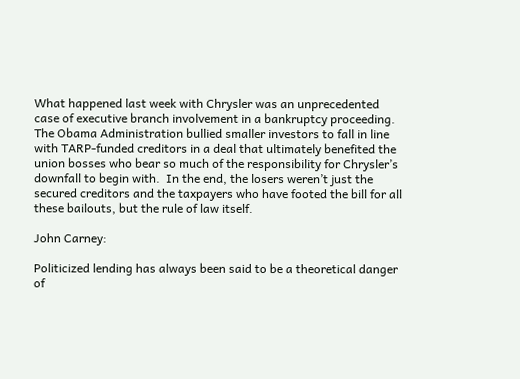What happened last week with Chrysler was an unprecedented case of executive branch involvement in a bankruptcy proceeding.  The Obama Administration bullied smaller investors to fall in line with TARP-funded creditors in a deal that ultimately benefited the union bosses who bear so much of the responsibility for Chrysler’s downfall to begin with.  In the end, the losers weren’t just the secured creditors and the taxpayers who have footed the bill for all these bailouts, but the rule of law itself.

John Carney:

Politicized lending has always been said to be a theoretical danger of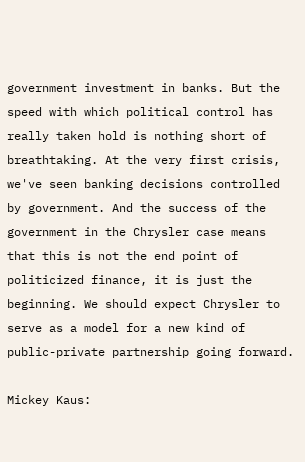government investment in banks. But the speed with which political control has really taken hold is nothing short of breathtaking. At the very first crisis, we've seen banking decisions controlled by government. And the success of the government in the Chrysler case means that this is not the end point of politicized finance, it is just the beginning. We should expect Chrysler to serve as a model for a new kind of public-private partnership going forward.

Mickey Kaus: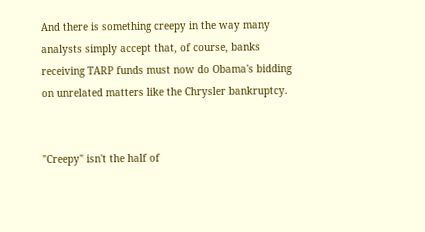And there is something creepy in the way many analysts simply accept that, of course, banks receiving TARP funds must now do Obama's bidding on unrelated matters like the Chrysler bankruptcy.


"Creepy" isn't the half of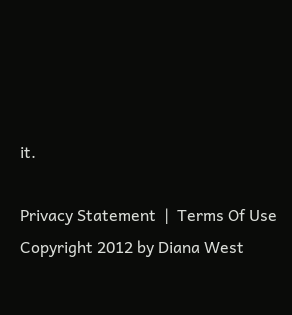it.

Privacy Statement  |  Terms Of Use
Copyright 2012 by Diana West